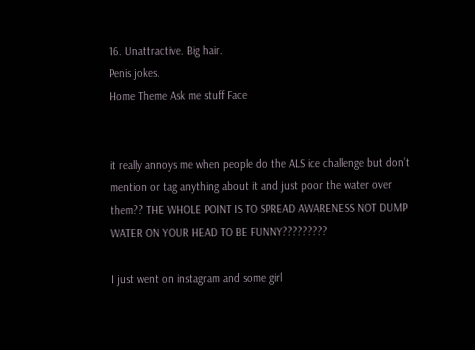16. Unattractive. Big hair.
Penis jokes.
Home Theme Ask me stuff Face


it really annoys me when people do the ALS ice challenge but don’t mention or tag anything about it and just poor the water over them?? THE WHOLE POINT IS TO SPREAD AWARENESS NOT DUMP WATER ON YOUR HEAD TO BE FUNNY?????????

I just went on instagram and some girl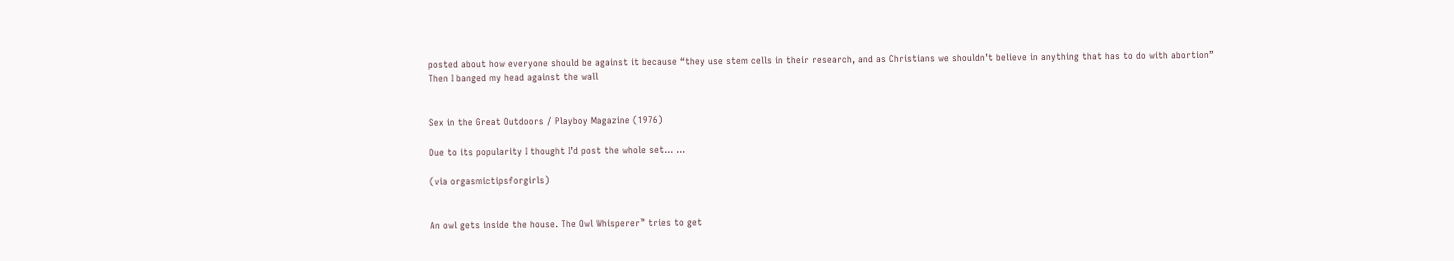posted about how everyone should be against it because “they use stem cells in their research, and as Christians we shouldn’t believe in anything that has to do with abortion”
Then I banged my head against the wall


Sex in the Great Outdoors / Playboy Magazine (1976)

Due to its popularity I thought I’d post the whole set… …

(via orgasmictipsforgirls)


An owl gets inside the house. The Owl Whisperer™ tries to get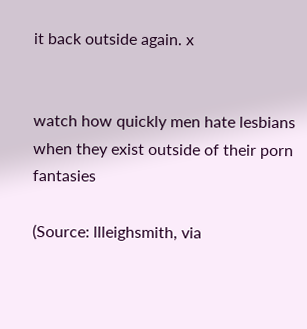it back outside again. x


watch how quickly men hate lesbians when they exist outside of their porn fantasies

(Source: llleighsmith, via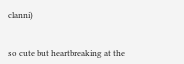clanni)


so cute but heartbreaking at the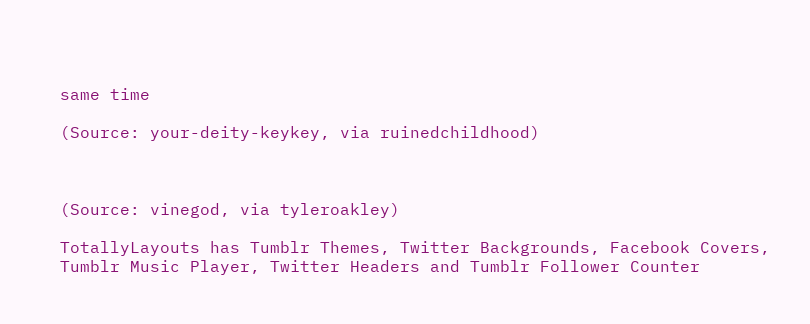same time

(Source: your-deity-keykey, via ruinedchildhood)



(Source: vinegod, via tyleroakley)

TotallyLayouts has Tumblr Themes, Twitter Backgrounds, Facebook Covers, Tumblr Music Player, Twitter Headers and Tumblr Follower Counter